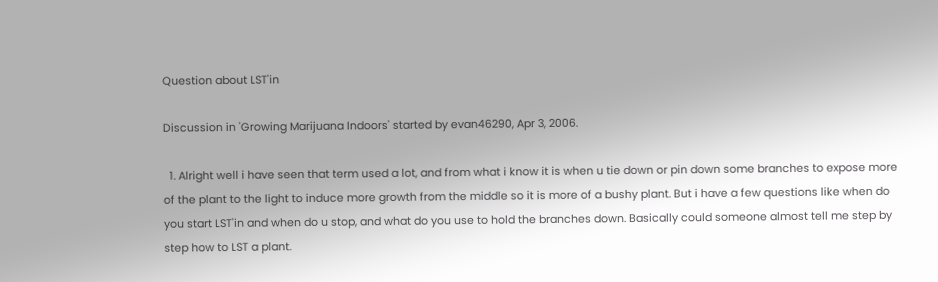Question about LST'in

Discussion in 'Growing Marijuana Indoors' started by evan46290, Apr 3, 2006.

  1. Alright well i have seen that term used a lot, and from what i know it is when u tie down or pin down some branches to expose more of the plant to the light to induce more growth from the middle so it is more of a bushy plant. But i have a few questions like when do you start LST'in and when do u stop, and what do you use to hold the branches down. Basically could someone almost tell me step by step how to LST a plant.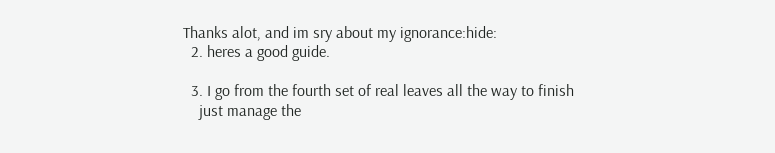Thanks alot, and im sry about my ignorance:hide:
  2. heres a good guide.

  3. I go from the fourth set of real leaves all the way to finish
    just manage the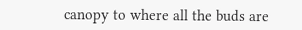canopy to where all the buds are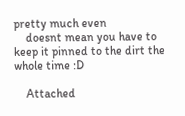pretty much even
    doesnt mean you have to keep it pinned to the dirt the whole time :D

    Attached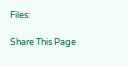Files:

Share This Page